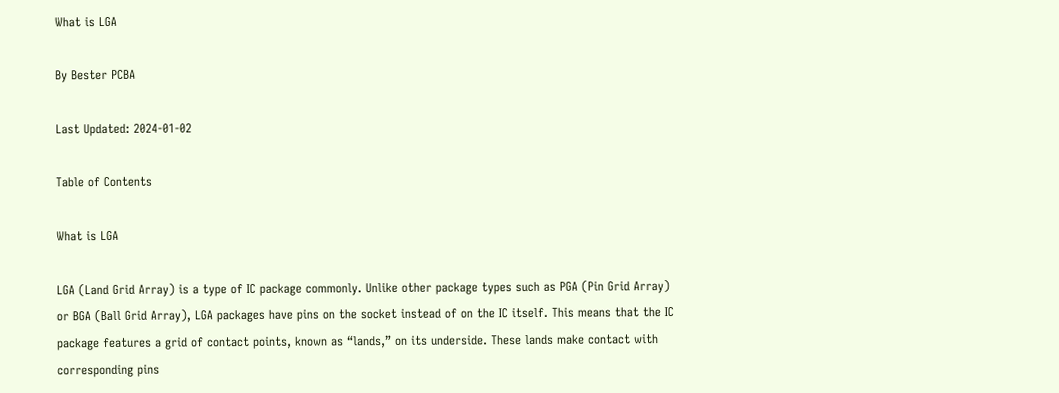What is LGA

By Bester PCBA

Last Updated: 2024-01-02

Table of Contents

What is LGA

LGA (Land Grid Array) is a type of IC package commonly. Unlike other package types such as PGA (Pin Grid Array) or BGA (Ball Grid Array), LGA packages have pins on the socket instead of on the IC itself. This means that the IC package features a grid of contact points, known as “lands,” on its underside. These lands make contact with corresponding pins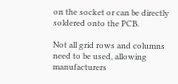on the socket or can be directly soldered onto the PCB.

Not all grid rows and columns need to be used, allowing manufacturers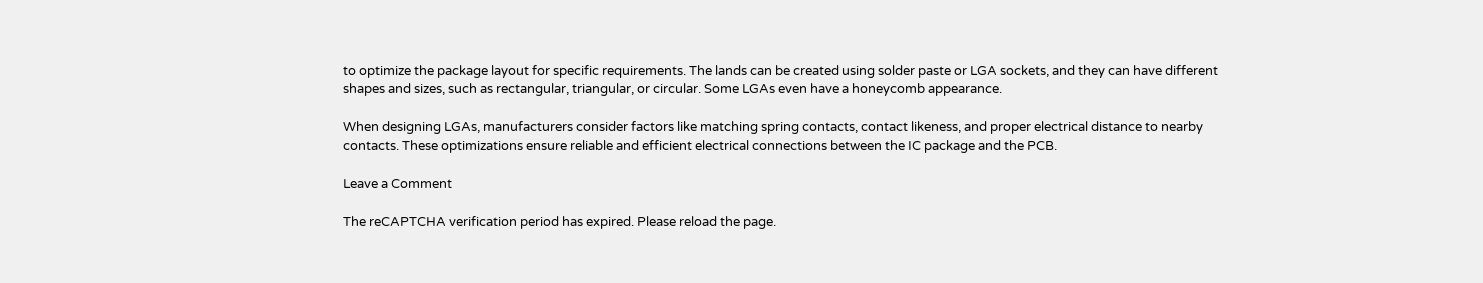to optimize the package layout for specific requirements. The lands can be created using solder paste or LGA sockets, and they can have different shapes and sizes, such as rectangular, triangular, or circular. Some LGAs even have a honeycomb appearance.

When designing LGAs, manufacturers consider factors like matching spring contacts, contact likeness, and proper electrical distance to nearby contacts. These optimizations ensure reliable and efficient electrical connections between the IC package and the PCB.

Leave a Comment

The reCAPTCHA verification period has expired. Please reload the page.